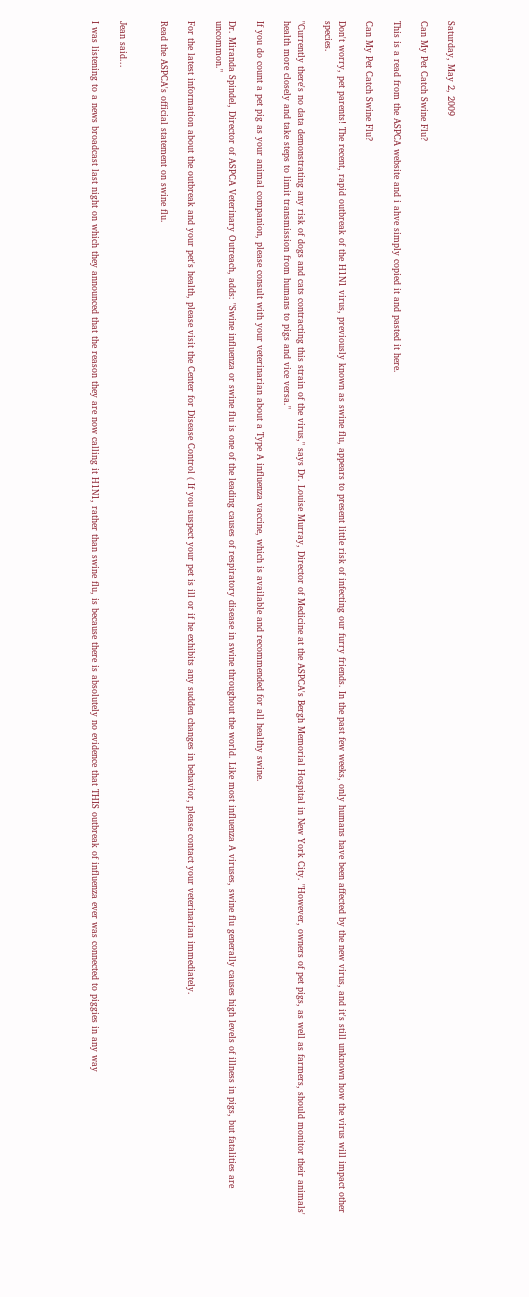Saturday, May 2, 2009

Can My Pet Catch Swine Flu?

This is a read from the ASPCA website and i ahve simply copied it and pasted it here.

Can My Pet Catch Swine Flu?

Don't worry, pet parents! The recent, rapid outbreak of the H1N1 virus, previously known as swine flu, appears to present little risk of infecting our furry friends. In the past few weeks, only humans have been affected by the new virus, and it's still unknown how the virus will impact other species.

"Currently there's no data demonstrating any risk of dogs and cats contracting this strain of the virus," says Dr. Louise Murray, Director of Medicine at the ASPCA's Bergh Memorial Hospital in New York City. "However, owners of pet pigs, as well as farmers, should monitor their animals' health more closely and take steps to limit transmission from humans to pigs and vice versa."

If you do count a pet pig as your animal companion, please consult with your veterinarian about a Type A influenza vaccine, which is available and recommended for all healthy swine.

Dr. Miranda Spindel, Director of ASPCA Veterinary Outreach, adds: "Swine influenza or swine flu is one of the leading causes of respiratory disease in swine throughout the world. Like most influenza A viruses, swine flu generally causes high levels of illness in pigs, but fatalities are uncommon."

For the latest information about the outbreak and your pet's health, please visit the Center for Disease Control ( If you suspect your pet is ill or if he exhibits any sudden changes in behavior, please contact your veterinarian immediately.

Read the ASPCA's official statement on swine flu.


Jean said...

I was listening to a news broadcast last night on which they announced that the reason they are now calling it H1N1, rather than swine flu, is because there is absolutely no evidence that THIS outbreak of influenza ever was connected to piggies in any way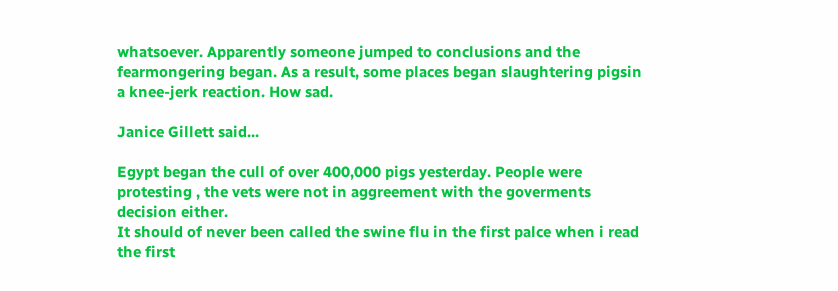whatsoever. Apparently someone jumped to conclusions and the fearmongering began. As a result, some places began slaughtering pigsin a knee-jerk reaction. How sad.

Janice Gillett said...

Egypt began the cull of over 400,000 pigs yesterday. People were protesting , the vets were not in aggreement with the goverments decision either.
It should of never been called the swine flu in the first palce when i read the first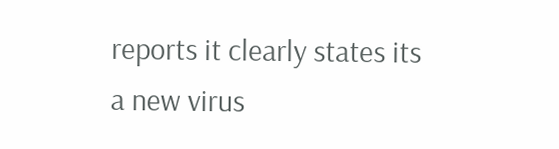reports it clearly states its a new virus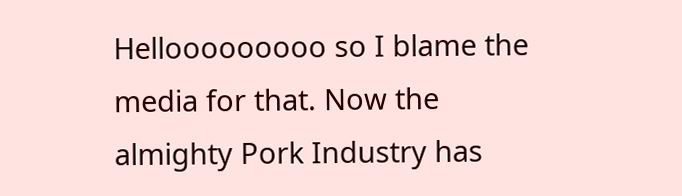Hellooooooooo so I blame the media for that. Now the almighty Pork Industry has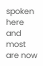spoken here and most are now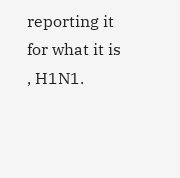reporting it for what it is , H1N1.